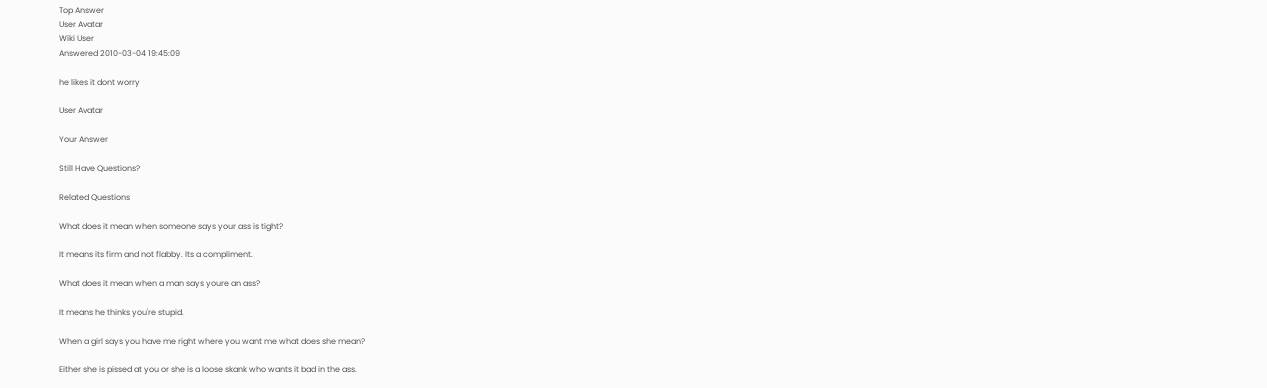Top Answer
User Avatar
Wiki User
Answered 2010-03-04 19:45:09

he likes it dont worry

User Avatar

Your Answer

Still Have Questions?

Related Questions

What does it mean when someone says your ass is tight?

It means its firm and not flabby. Its a compliment.

What does it mean when a man says youre an ass?

It means he thinks you're stupid.

When a girl says you have me right where you want me what does she mean?

Either she is pissed at you or she is a loose skank who wants it bad in the ass.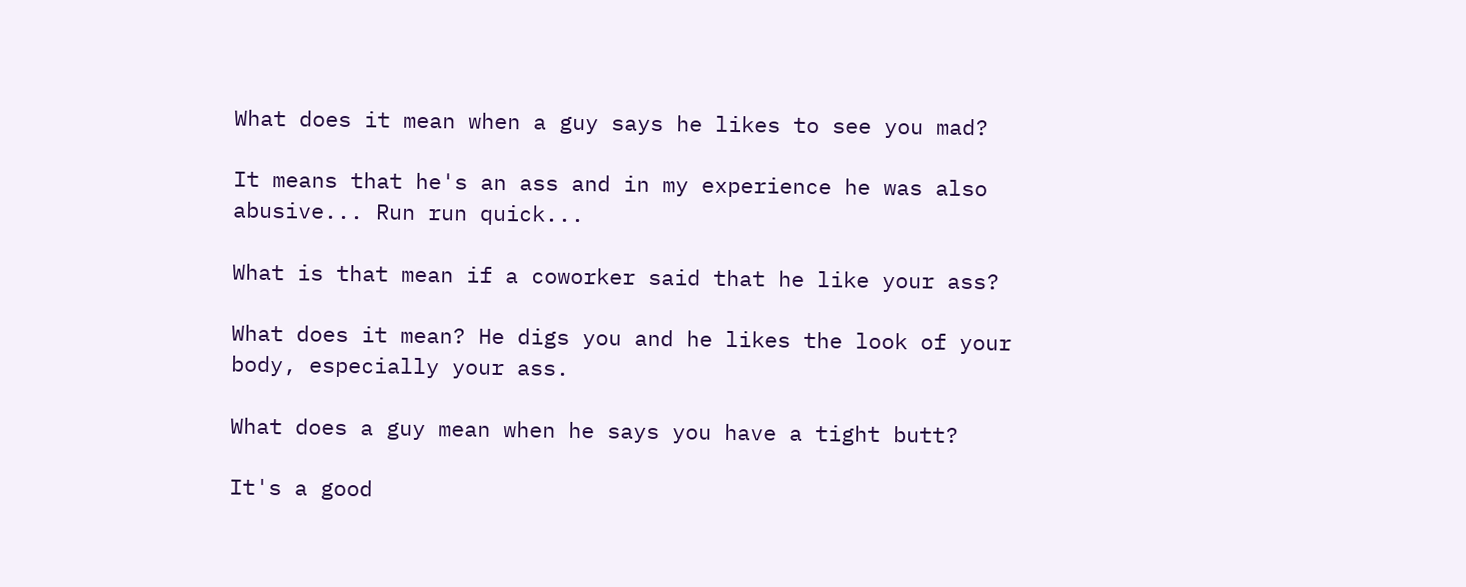What does it mean when a guy says he likes to see you mad?

It means that he's an ass and in my experience he was also abusive... Run run quick...

What is that mean if a coworker said that he like your ass?

What does it mean? He digs you and he likes the look of your body, especially your ass.

What does a guy mean when he says you have a tight butt?

It's a good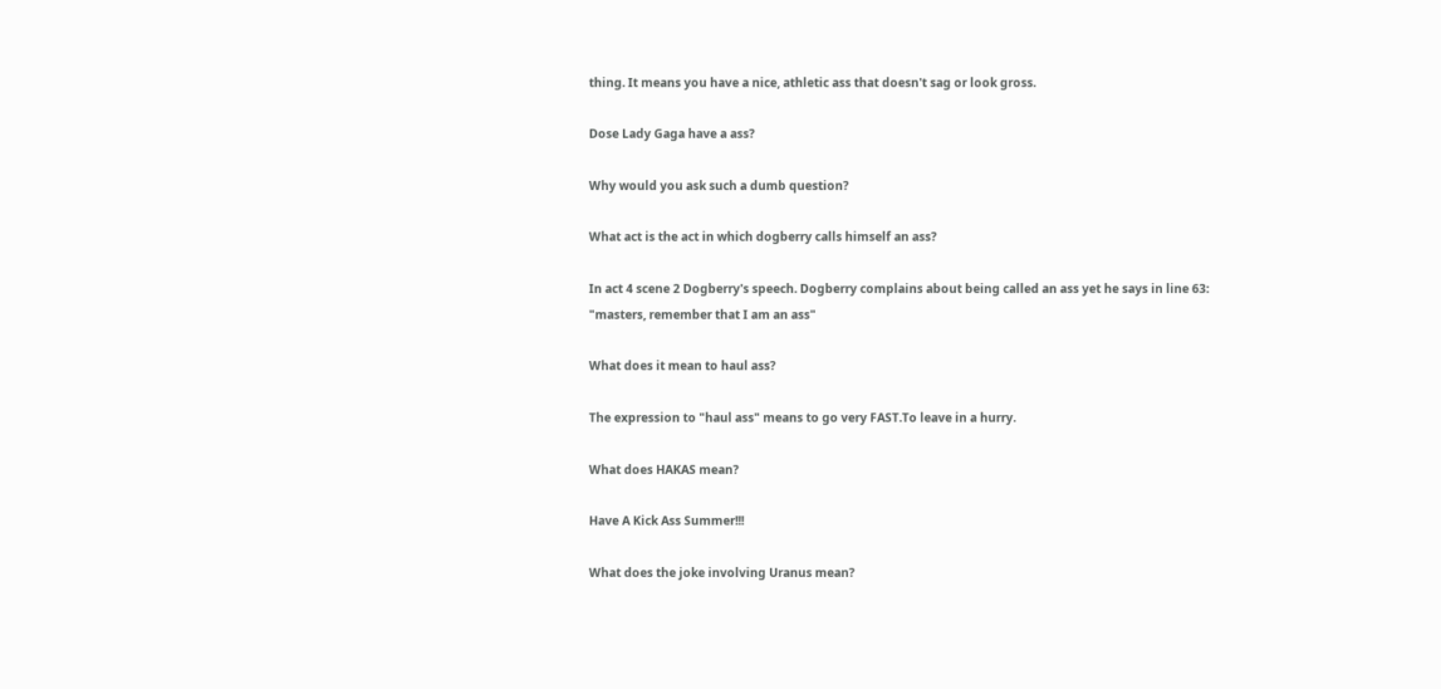thing. It means you have a nice, athletic ass that doesn't sag or look gross.

Dose Lady Gaga have a ass?

Why would you ask such a dumb question?

What act is the act in which dogberry calls himself an ass?

In act 4 scene 2 Dogberry's speech. Dogberry complains about being called an ass yet he says in line 63: "masters, remember that I am an ass"

What does it mean to haul ass?

The expression to "haul ass" means to go very FAST.To leave in a hurry.

What does HAKAS mean?

Have A Kick Ass Summer!!!

What does the joke involving Uranus mean?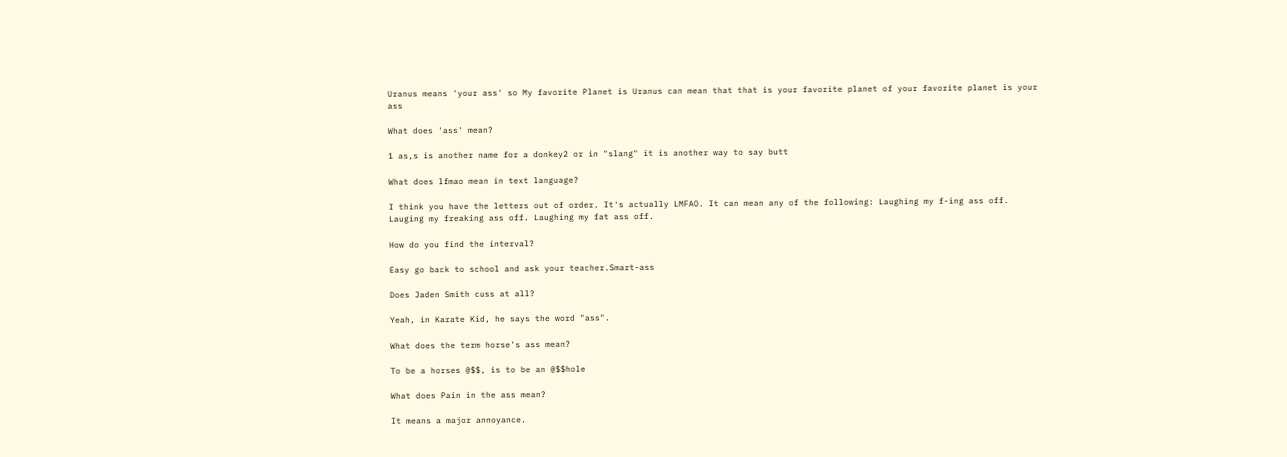Uranus means 'your ass' so My favorite Planet is Uranus can mean that that is your favorite planet of your favorite planet is your ass

What does 'ass' mean?

1 as,s is another name for a donkey2 or in "slang" it is another way to say butt

What does lfmao mean in text language?

I think you have the letters out of order. It's actually LMFAO. It can mean any of the following: Laughing my f-ing ass off. Lauging my freaking ass off. Laughing my fat ass off.

How do you find the interval?

Easy go back to school and ask your teacher.Smart-ass

Does Jaden Smith cuss at all?

Yeah, in Karate Kid, he says the word "ass".

What does the term horse's ass mean?

To be a horses @$$, is to be an @$$hole

What does Pain in the ass mean?

It means a major annoyance.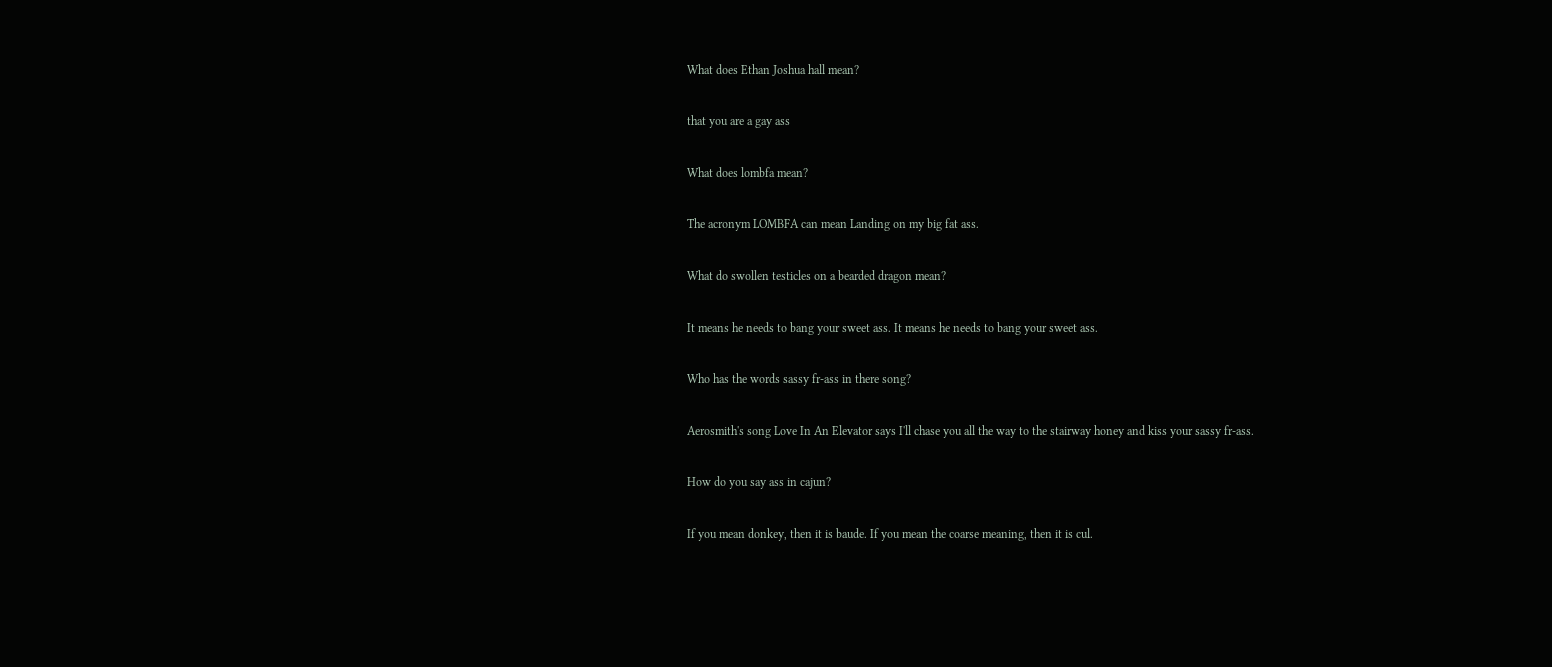What does Ethan Joshua hall mean?

that you are a gay ass

What does lombfa mean?

The acronym LOMBFA can mean Landing on my big fat ass.

What do swollen testicles on a bearded dragon mean?

It means he needs to bang your sweet ass. It means he needs to bang your sweet ass.

Who has the words sassy fr-ass in there song?

Aerosmith's song Love In An Elevator says I'll chase you all the way to the stairway honey and kiss your sassy fr-ass.

How do you say ass in cajun?

If you mean donkey, then it is baude. If you mean the coarse meaning, then it is cul.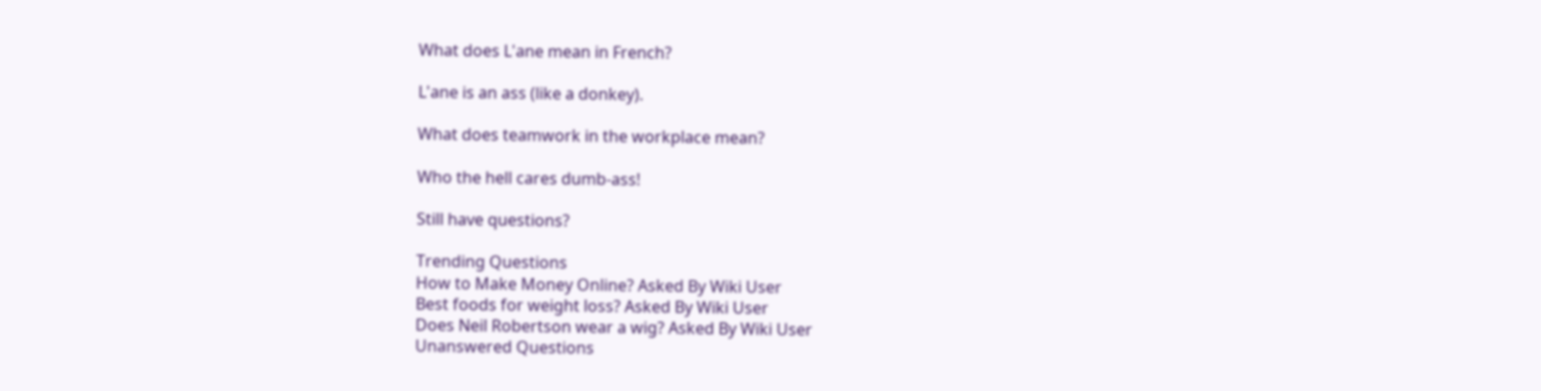What does L'ane mean in French?

L'ane is an ass (like a donkey).

What does teamwork in the workplace mean?

Who the hell cares dumb-ass!

Still have questions?

Trending Questions
How to Make Money Online? Asked By Wiki User
Best foods for weight loss? Asked By Wiki User
Does Neil Robertson wear a wig? Asked By Wiki User
Unanswered Questions